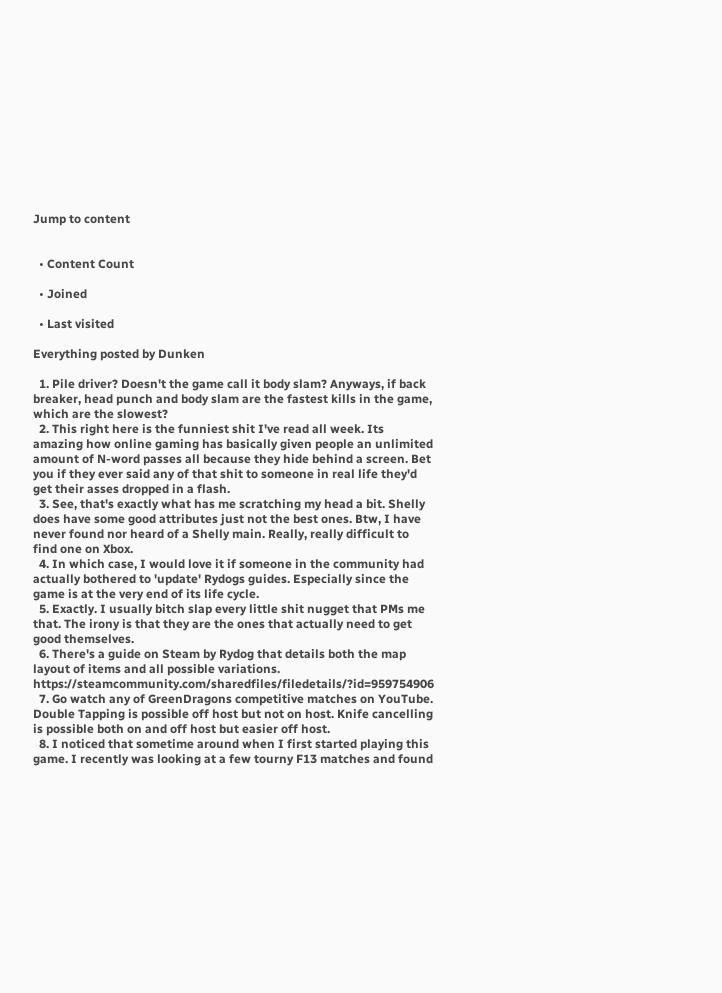Jump to content


  • Content Count

  • Joined

  • Last visited

Everything posted by Dunken

  1. Pile driver? Doesn't the game call it body slam? Anyways, if back breaker, head punch and body slam are the fastest kills in the game, which are the slowest?
  2. This right here is the funniest shit I've read all week. Its amazing how online gaming has basically given people an unlimited amount of N-word passes all because they hide behind a screen. Bet you if they ever said any of that shit to someone in real life they'd get their asses dropped in a flash.
  3. See, that's exactly what has me scratching my head a bit. Shelly does have some good attributes just not the best ones. Btw, I have never found nor heard of a Shelly main. Really, really difficult to find one on Xbox.
  4. In which case, I would love it if someone in the community had actually bothered to 'update' Rydogs guides. Especially since the game is at the very end of its life cycle.
  5. Exactly. I usually bitch slap every little shit nugget that PMs me that. The irony is that they are the ones that actually need to get good themselves.
  6. There's a guide on Steam by Rydog that details both the map layout of items and all possible variations. https://steamcommunity.com/sharedfiles/filedetails/?id=959754906
  7. Go watch any of GreenDragons competitive matches on YouTube. Double Tapping is possible off host but not on host. Knife cancelling is possible both on and off host but easier off host.
  8. I noticed that sometime around when I first started playing this game. I recently was looking at a few tourny F13 matches and found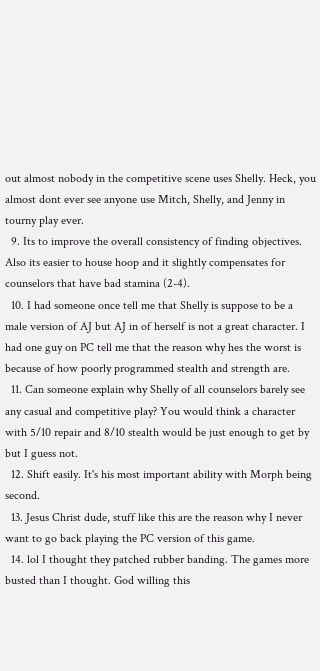out almost nobody in the competitive scene uses Shelly. Heck, you almost dont ever see anyone use Mitch, Shelly, and Jenny in tourny play ever.
  9. Its to improve the overall consistency of finding objectives. Also its easier to house hoop and it slightly compensates for counselors that have bad stamina (2-4).
  10. I had someone once tell me that Shelly is suppose to be a male version of AJ but AJ in of herself is not a great character. I had one guy on PC tell me that the reason why hes the worst is because of how poorly programmed stealth and strength are.
  11. Can someone explain why Shelly of all counselors barely see any casual and competitive play? You would think a character with 5/10 repair and 8/10 stealth would be just enough to get by but I guess not.
  12. Shift easily. It's his most important ability with Morph being second.
  13. Jesus Christ dude, stuff like this are the reason why I never want to go back playing the PC version of this game.
  14. lol I thought they patched rubber banding. The games more busted than I thought. God willing this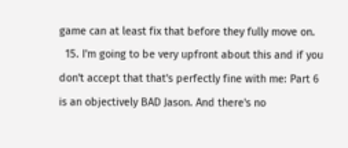game can at least fix that before they fully move on.
  15. I'm going to be very upfront about this and if you don't accept that that's perfectly fine with me: Part 6 is an objectively BAD Jason. And there's no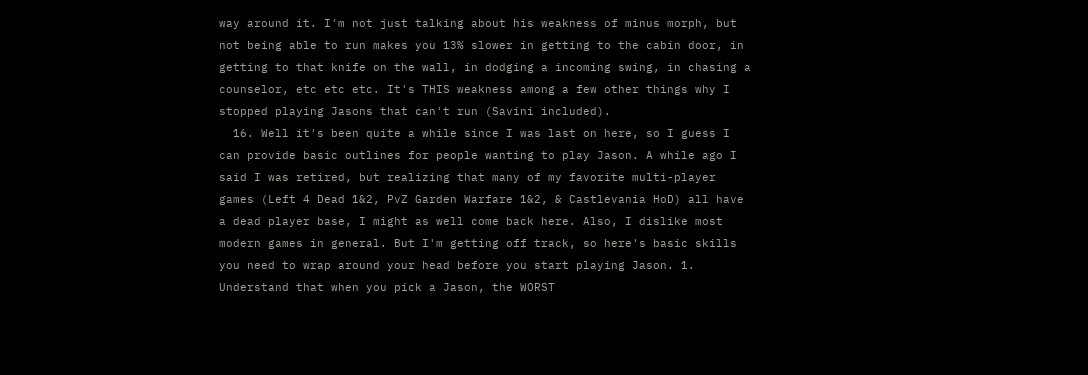way around it. I'm not just talking about his weakness of minus morph, but not being able to run makes you 13% slower in getting to the cabin door, in getting to that knife on the wall, in dodging a incoming swing, in chasing a counselor, etc etc etc. It's THIS weakness among a few other things why I stopped playing Jasons that can't run (Savini included).
  16. Well it's been quite a while since I was last on here, so I guess I can provide basic outlines for people wanting to play Jason. A while ago I said I was retired, but realizing that many of my favorite multi-player games (Left 4 Dead 1&2, PvZ Garden Warfare 1&2, & Castlevania HoD) all have a dead player base, I might as well come back here. Also, I dislike most modern games in general. But I'm getting off track, so here's basic skills you need to wrap around your head before you start playing Jason. 1. Understand that when you pick a Jason, the WORST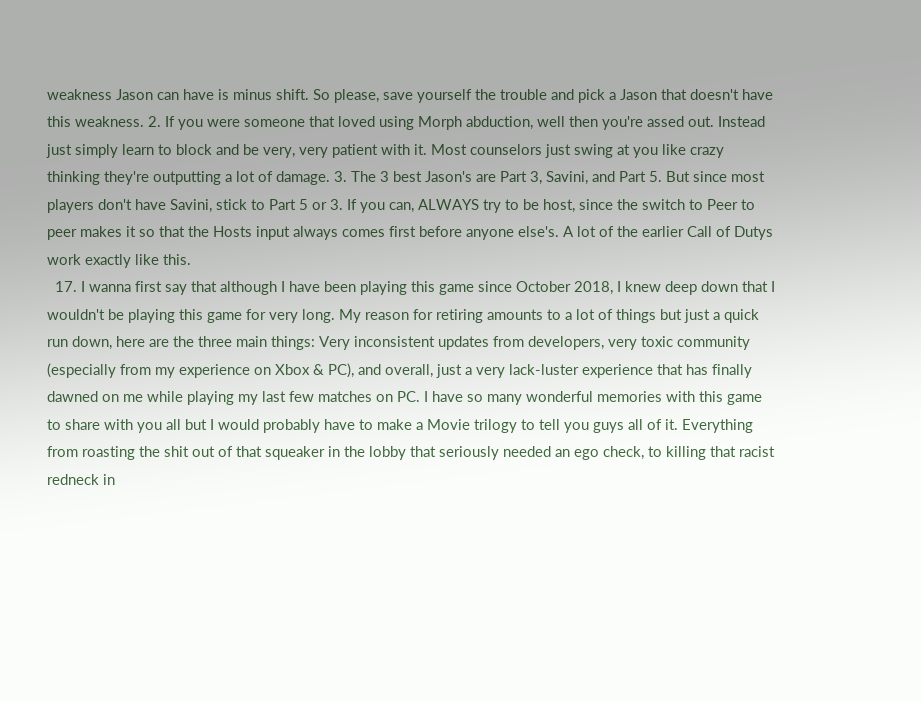weakness Jason can have is minus shift. So please, save yourself the trouble and pick a Jason that doesn't have this weakness. 2. If you were someone that loved using Morph abduction, well then you're assed out. Instead just simply learn to block and be very, very patient with it. Most counselors just swing at you like crazy thinking they're outputting a lot of damage. 3. The 3 best Jason's are Part 3, Savini, and Part 5. But since most players don't have Savini, stick to Part 5 or 3. If you can, ALWAYS try to be host, since the switch to Peer to peer makes it so that the Hosts input always comes first before anyone else's. A lot of the earlier Call of Dutys work exactly like this.
  17. I wanna first say that although I have been playing this game since October 2018, I knew deep down that I wouldn't be playing this game for very long. My reason for retiring amounts to a lot of things but just a quick run down, here are the three main things: Very inconsistent updates from developers, very toxic community (especially from my experience on Xbox & PC), and overall, just a very lack-luster experience that has finally dawned on me while playing my last few matches on PC. I have so many wonderful memories with this game to share with you all but I would probably have to make a Movie trilogy to tell you guys all of it. Everything from roasting the shit out of that squeaker in the lobby that seriously needed an ego check, to killing that racist redneck in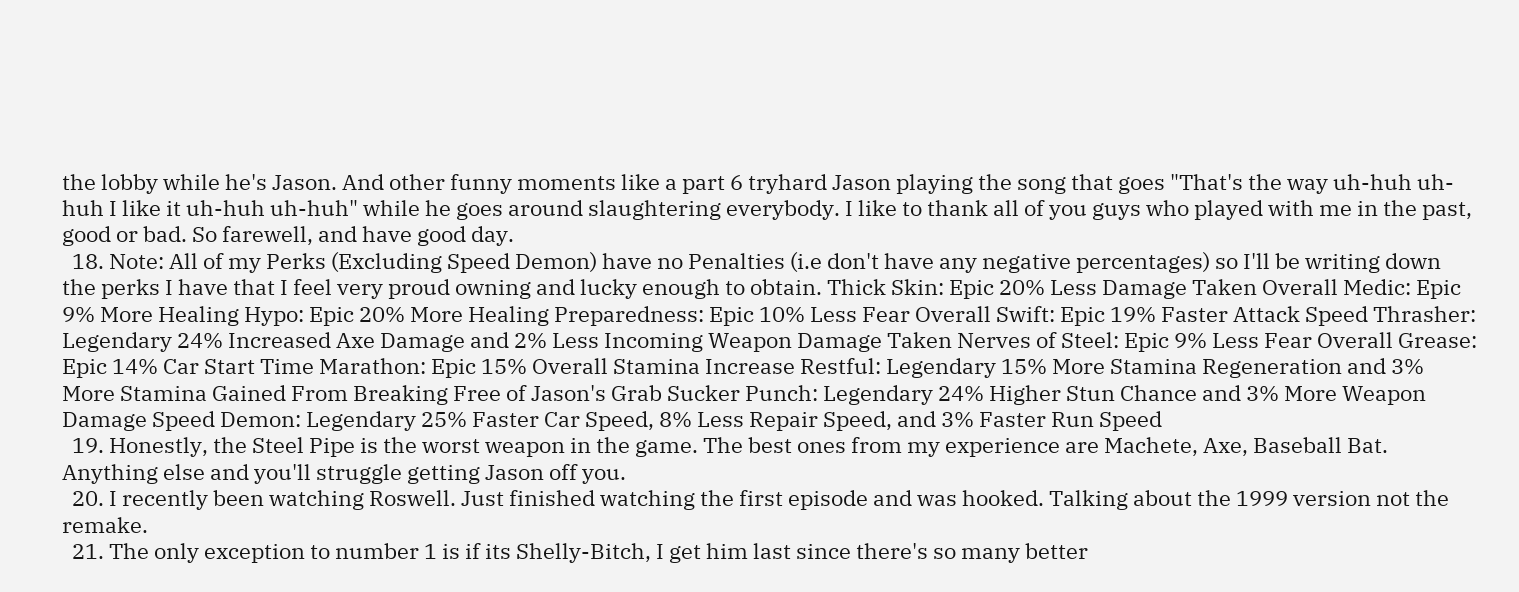the lobby while he's Jason. And other funny moments like a part 6 tryhard Jason playing the song that goes "That's the way uh-huh uh-huh I like it uh-huh uh-huh" while he goes around slaughtering everybody. I like to thank all of you guys who played with me in the past, good or bad. So farewell, and have good day.
  18. Note: All of my Perks (Excluding Speed Demon) have no Penalties (i.e don't have any negative percentages) so I'll be writing down the perks I have that I feel very proud owning and lucky enough to obtain. Thick Skin: Epic 20% Less Damage Taken Overall Medic: Epic 9% More Healing Hypo: Epic 20% More Healing Preparedness: Epic 10% Less Fear Overall Swift: Epic 19% Faster Attack Speed Thrasher: Legendary 24% Increased Axe Damage and 2% Less Incoming Weapon Damage Taken Nerves of Steel: Epic 9% Less Fear Overall Grease: Epic 14% Car Start Time Marathon: Epic 15% Overall Stamina Increase Restful: Legendary 15% More Stamina Regeneration and 3% More Stamina Gained From Breaking Free of Jason's Grab Sucker Punch: Legendary 24% Higher Stun Chance and 3% More Weapon Damage Speed Demon: Legendary 25% Faster Car Speed, 8% Less Repair Speed, and 3% Faster Run Speed
  19. Honestly, the Steel Pipe is the worst weapon in the game. The best ones from my experience are Machete, Axe, Baseball Bat. Anything else and you'll struggle getting Jason off you.
  20. I recently been watching Roswell. Just finished watching the first episode and was hooked. Talking about the 1999 version not the remake.
  21. The only exception to number 1 is if its Shelly-Bitch, I get him last since there's so many better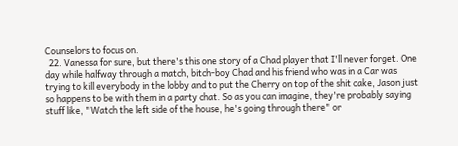Counselors to focus on.
  22. Vanessa for sure, but there's this one story of a Chad player that I'll never forget. One day while halfway through a match, bitch-boy Chad and his friend who was in a Car was trying to kill everybody in the lobby and to put the Cherry on top of the shit cake, Jason just so happens to be with them in a party chat. So as you can imagine, they're probably saying stuff like, "Watch the left side of the house, he's going through there" or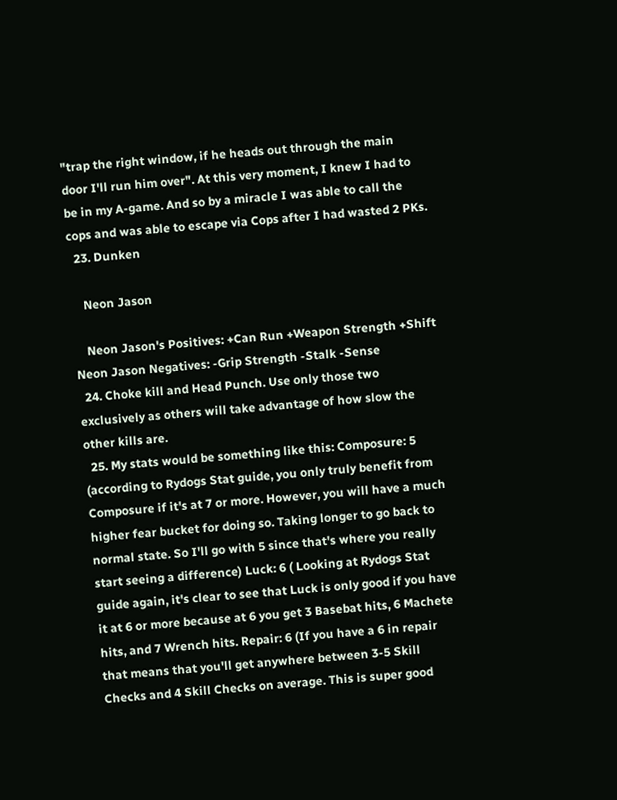"trap the right window, if he heads out through the main door I'll run him over". At this very moment, I knew I had to be in my A-game. And so by a miracle I was able to call the cops and was able to escape via Cops after I had wasted 2 PKs.
  23. Dunken

    Neon Jason

    Neon Jason's Positives: +Can Run +Weapon Strength +Shift Neon Jason Negatives: -Grip Strength -Stalk -Sense
  24. Choke kill and Head Punch. Use only those two exclusively as others will take advantage of how slow the other kills are.
  25. My stats would be something like this: Composure: 5 (according to Rydogs Stat guide, you only truly benefit from Composure if it's at 7 or more. However, you will have a much higher fear bucket for doing so. Taking longer to go back to normal state. So I'll go with 5 since that's where you really start seeing a difference) Luck: 6 ( Looking at Rydogs Stat guide again, it's clear to see that Luck is only good if you have it at 6 or more because at 6 you get 3 Basebat hits, 6 Machete hits, and 7 Wrench hits. Repair: 6 (If you have a 6 in repair that means that you'll get anywhere between 3-5 Skill Checks and 4 Skill Checks on average. This is super good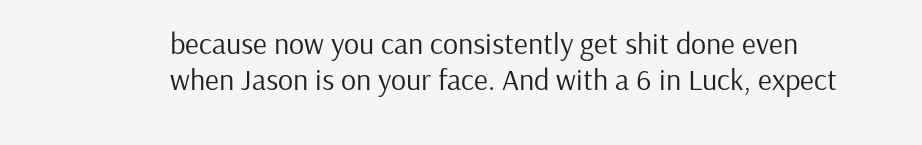because now you can consistently get shit done even when Jason is on your face. And with a 6 in Luck, expect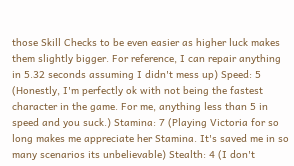those Skill Checks to be even easier as higher luck makes them slightly bigger. For reference, I can repair anything in 5.32 seconds assuming I didn't mess up) Speed: 5 (Honestly, I'm perfectly ok with not being the fastest character in the game. For me, anything less than 5 in speed and you suck.) Stamina: 7 (Playing Victoria for so long makes me appreciate her Stamina. It's saved me in so many scenarios its unbelievable) Stealth: 4 (I don't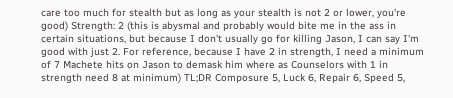care too much for stealth but as long as your stealth is not 2 or lower, you're good) Strength: 2 (this is abysmal and probably would bite me in the ass in certain situations, but because I don't usually go for killing Jason, I can say I'm good with just 2. For reference, because I have 2 in strength, I need a minimum of 7 Machete hits on Jason to demask him where as Counselors with 1 in strength need 8 at minimum) TL;DR Composure 5, Luck 6, Repair 6, Speed 5,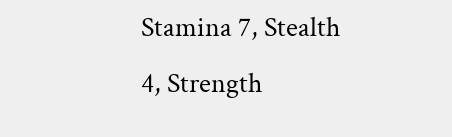Stamina 7, Stealth 4, Strength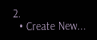2.
  • Create New...